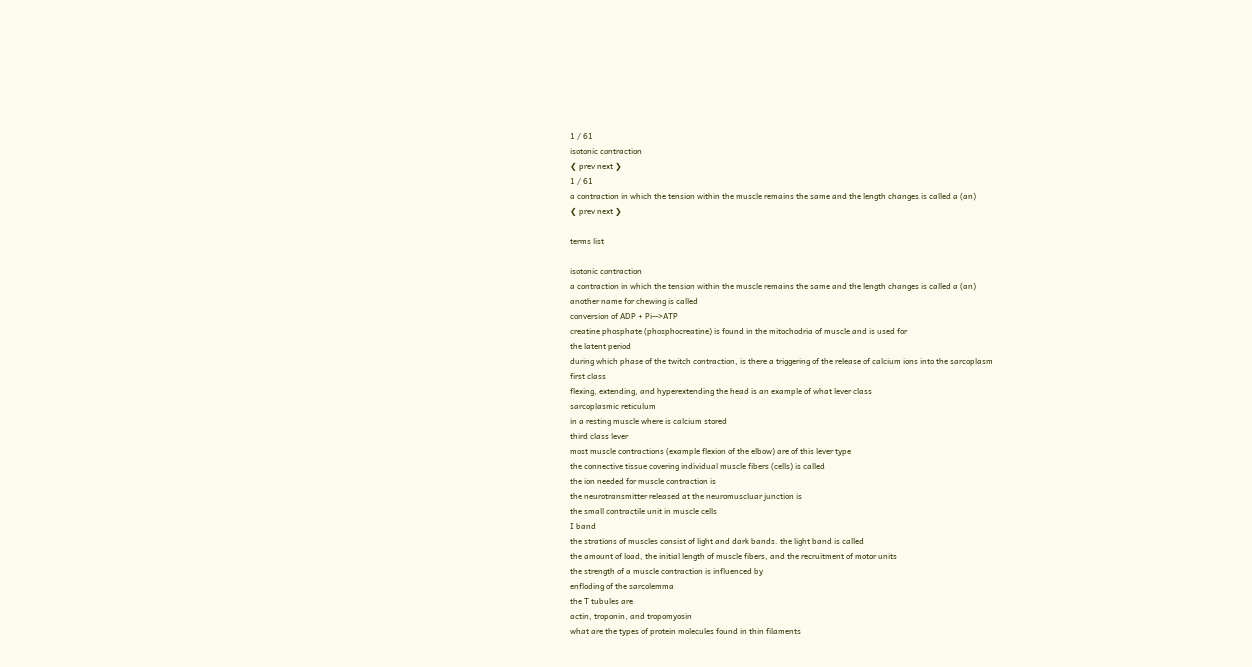1 / 61
isotonic contraction
❮ prev next ❯
1 / 61
a contraction in which the tension within the muscle remains the same and the length changes is called a (an)
❮ prev next ❯

terms list

isotonic contraction
a contraction in which the tension within the muscle remains the same and the length changes is called a (an)
another name for chewing is called
conversion of ADP + Pi-->ATP
creatine phosphate (phosphocreatine) is found in the mitochodria of muscle and is used for
the latent period
during which phase of the twitch contraction, is there a triggering of the release of calcium ions into the sarcoplasm
first class
flexing, extending, and hyperextending the head is an example of what lever class
sarcoplasmic reticulum
in a resting muscle where is calcium stored
third class lever
most muscle contractions (example flexion of the elbow) are of this lever type
the connective tissue covering individual muscle fibers (cells) is called
the ion needed for muscle contraction is
the neurotransmitter released at the neuromuscluar junction is
the small contractile unit in muscle cells
I band
the strations of muscles consist of light and dark bands. the light band is called
the amount of load, the initial length of muscle fibers, and the recruitment of motor units
the strength of a muscle contraction is influenced by
enfloding of the sarcolemma
the T tubules are
actin, troponin, and tropomyosin
what are the types of protein molecules found in thin filaments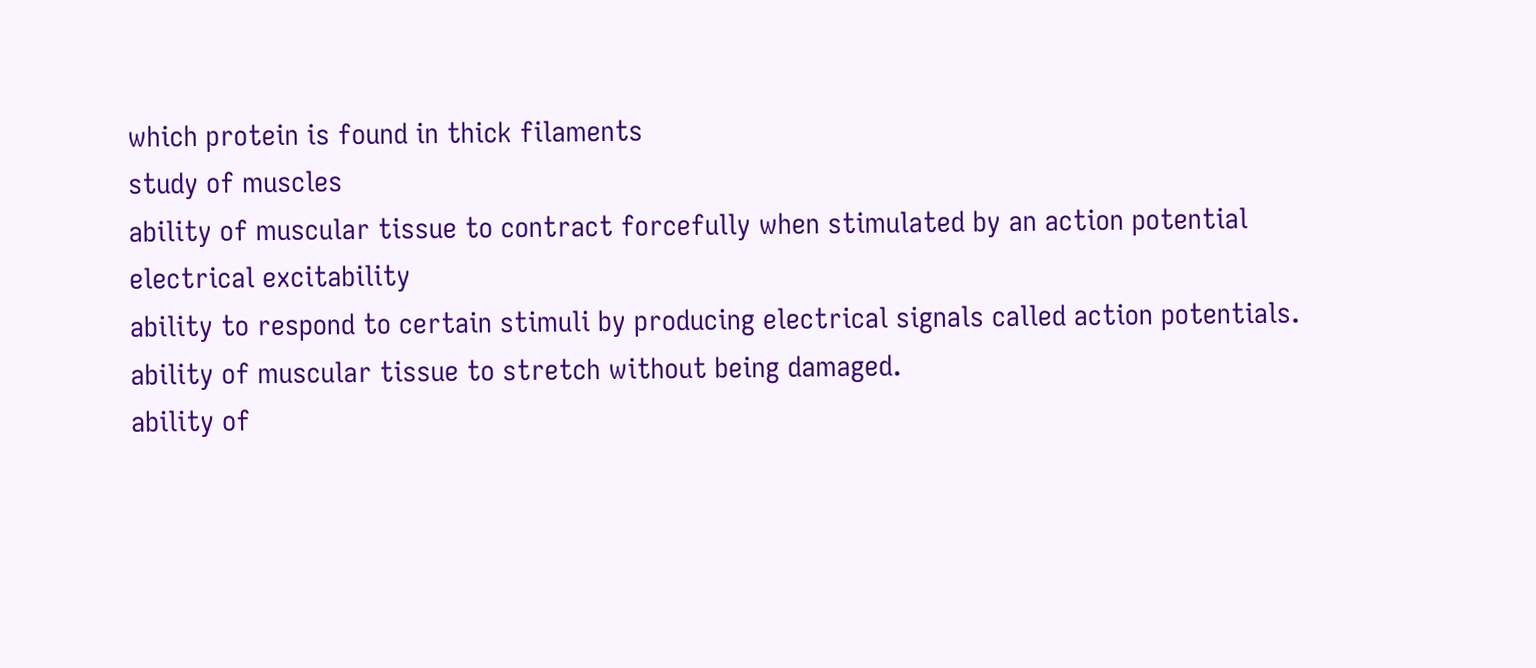which protein is found in thick filaments
study of muscles
ability of muscular tissue to contract forcefully when stimulated by an action potential
electrical excitability
ability to respond to certain stimuli by producing electrical signals called action potentials.
ability of muscular tissue to stretch without being damaged.
ability of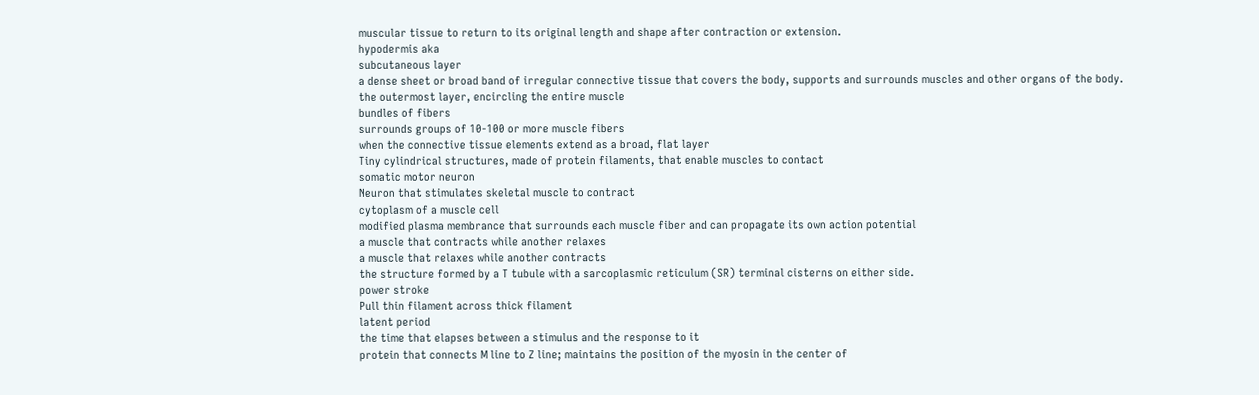muscular tissue to return to its original length and shape after contraction or extension.
hypodermis aka
subcutaneous layer
a dense sheet or broad band of irregular connective tissue that covers the body, supports and surrounds muscles and other organs of the body.
the outermost layer, encircling the entire muscle
bundles of fibers
surrounds groups of 10-100 or more muscle fibers
when the connective tissue elements extend as a broad, flat layer
Tiny cylindrical structures, made of protein filaments, that enable muscles to contact
somatic motor neuron
Neuron that stimulates skeletal muscle to contract
cytoplasm of a muscle cell
modified plasma membrance that surrounds each muscle fiber and can propagate its own action potential
a muscle that contracts while another relaxes
a muscle that relaxes while another contracts
the structure formed by a T tubule with a sarcoplasmic reticulum (SR) terminal cisterns on either side.
power stroke
Pull thin filament across thick filament
latent period
the time that elapses between a stimulus and the response to it
protein that connects M line to Z line; maintains the position of the myosin in the center of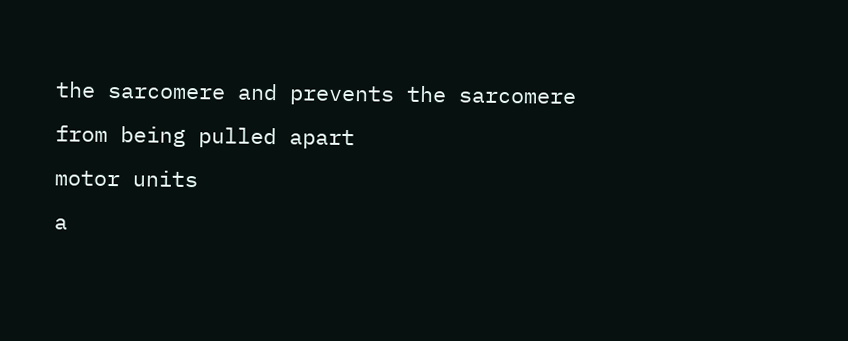the sarcomere and prevents the sarcomere from being pulled apart
motor units
a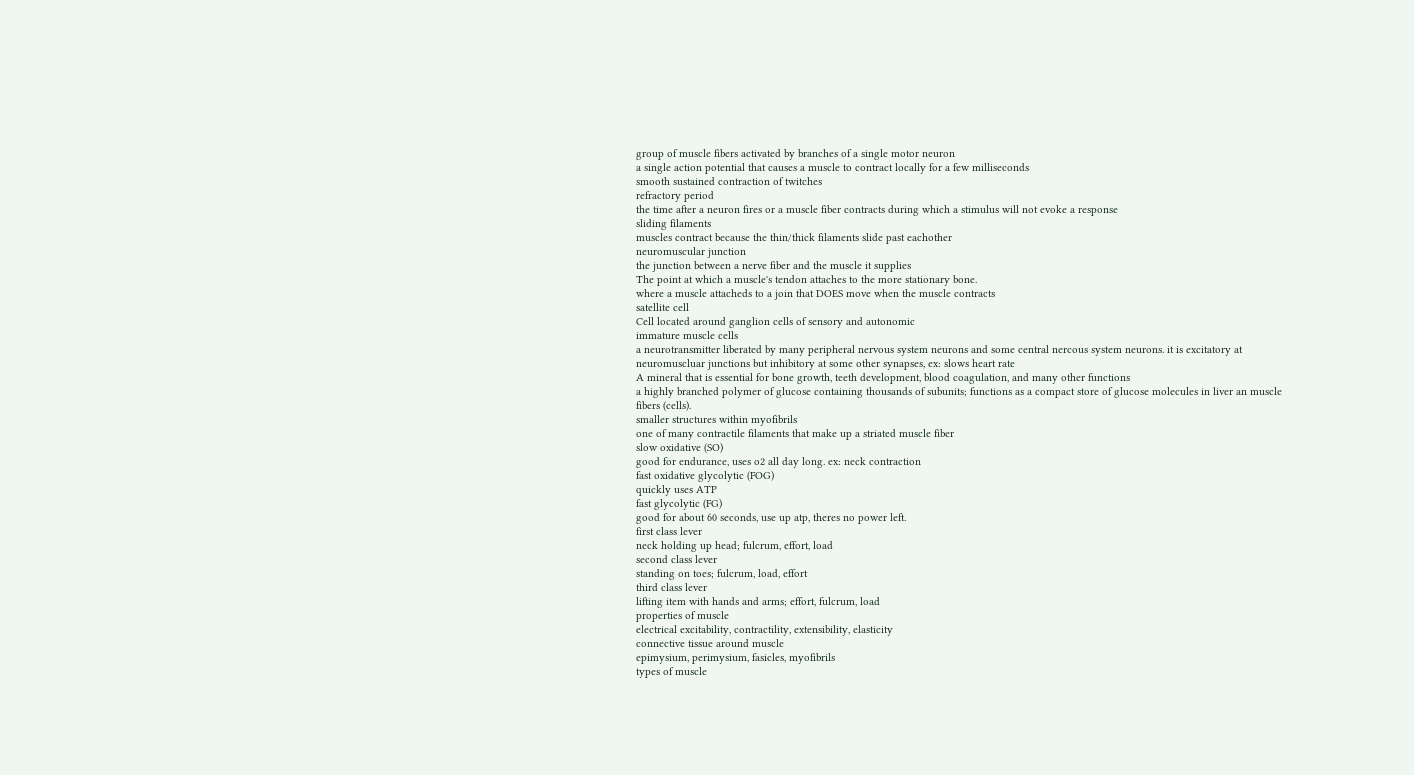group of muscle fibers activated by branches of a single motor neuron
a single action potential that causes a muscle to contract locally for a few milliseconds
smooth sustained contraction of twitches
refractory period
the time after a neuron fires or a muscle fiber contracts during which a stimulus will not evoke a response
sliding filaments
muscles contract because the thin/thick filaments slide past eachother
neuromuscular junction
the junction between a nerve fiber and the muscle it supplies
The point at which a muscle's tendon attaches to the more stationary bone.
where a muscle attacheds to a join that DOES move when the muscle contracts
satellite cell
Cell located around ganglion cells of sensory and autonomic
immature muscle cells
a neurotransmitter liberated by many peripheral nervous system neurons and some central nercous system neurons. it is excitatory at neuromuscluar junctions but inhibitory at some other synapses, ex: slows heart rate
A mineral that is essential for bone growth, teeth development, blood coagulation, and many other functions
a highly branched polymer of glucose containing thousands of subunits; functions as a compact store of glucose molecules in liver an muscle fibers (cells).
smaller structures within myofibrils
one of many contractile filaments that make up a striated muscle fiber
slow oxidative (SO)
good for endurance, uses o2 all day long. ex: neck contraction
fast oxidative glycolytic (FOG)
quickly uses ATP
fast glycolytic (FG)
good for about 60 seconds, use up atp, theres no power left.
first class lever
neck holding up head; fulcrum, effort, load
second class lever
standing on toes; fulcrum, load, effort
third class lever
lifting item with hands and arms; effort, fulcrum, load
properties of muscle
electrical excitability, contractility, extensibility, elasticity
connective tissue around muscle
epimysium, perimysium, fasicles, myofibrils
types of muscle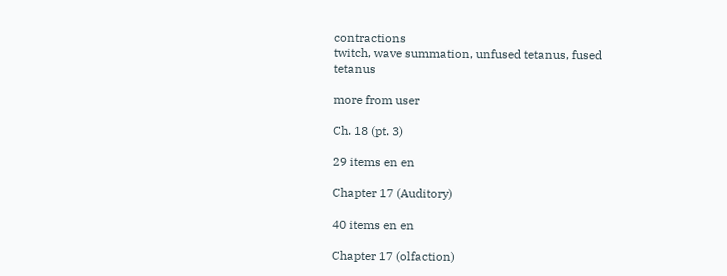contractions
twitch, wave summation, unfused tetanus, fused tetanus

more from user

Ch. 18 (pt. 3)

29 items en en

Chapter 17 (Auditory)

40 items en en

Chapter 17 (olfaction)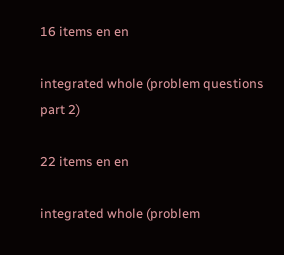16 items en en

integrated whole (problem questions part 2)

22 items en en

integrated whole (problem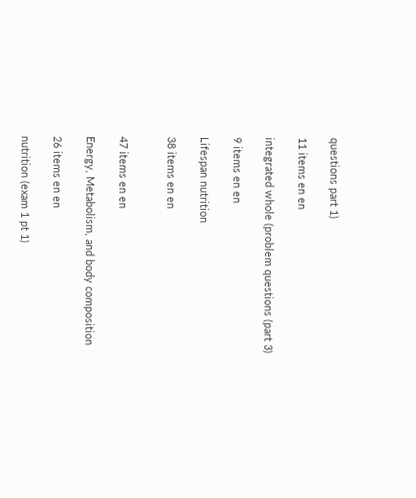questions part 1)

11 items en en

integrated whole (problem questions (part 3)

9 items en en

Lifespan nutrition

38 items en en


47 items en en

Energy, Metabolism, and body composition

26 items en en

nutrition (exam 1 pt 1)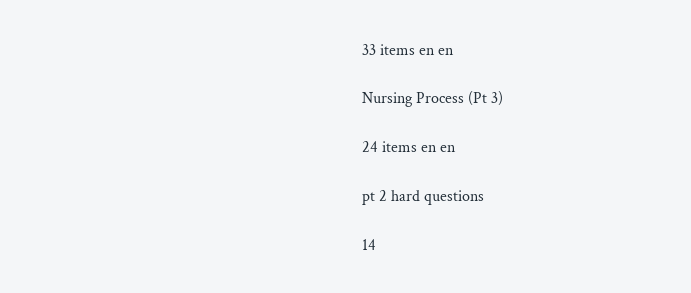33 items en en

Nursing Process (Pt 3)

24 items en en

pt 2 hard questions

14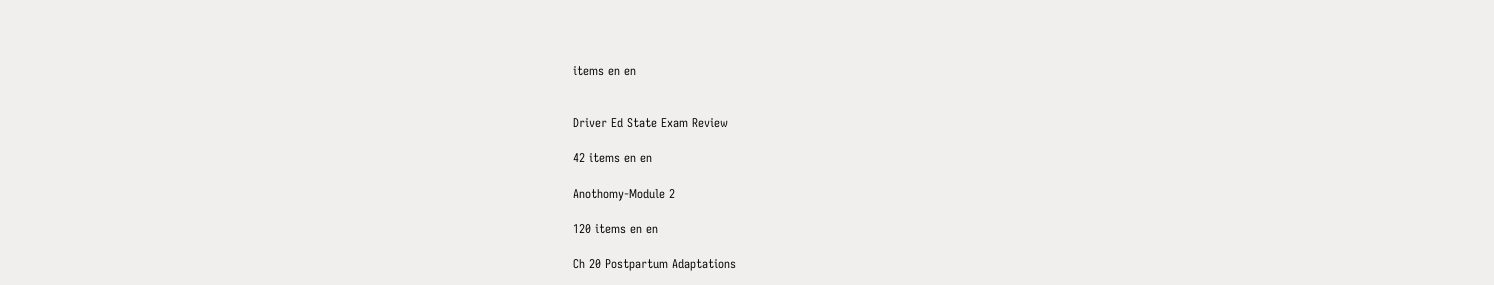items en en


Driver Ed State Exam Review

42 items en en

Anothomy-Module 2

120 items en en

Ch 20 Postpartum Adaptations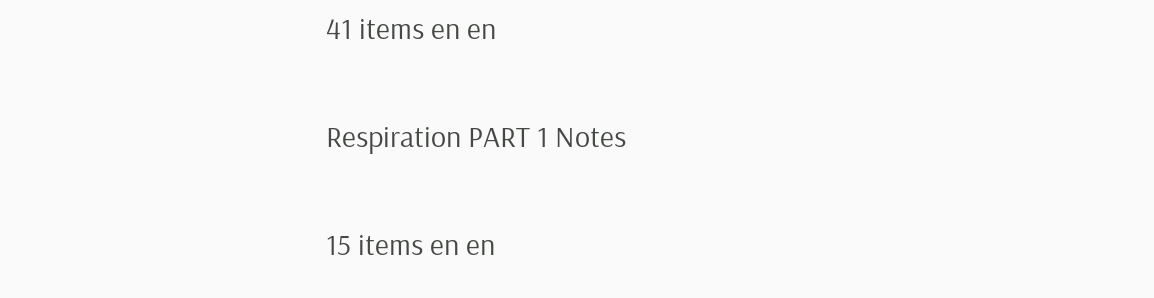41 items en en

Respiration PART 1 Notes

15 items en en